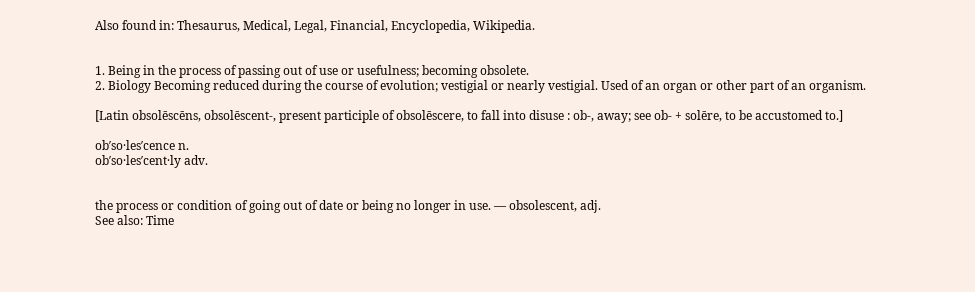Also found in: Thesaurus, Medical, Legal, Financial, Encyclopedia, Wikipedia.


1. Being in the process of passing out of use or usefulness; becoming obsolete.
2. Biology Becoming reduced during the course of evolution; vestigial or nearly vestigial. Used of an organ or other part of an organism.

[Latin obsolēscēns, obsolēscent-, present participle of obsolēscere, to fall into disuse : ob-, away; see ob- + solēre, to be accustomed to.]

ob′so·les′cence n.
ob′so·les′cent·ly adv.


the process or condition of going out of date or being no longer in use. — obsolescent, adj.
See also: Time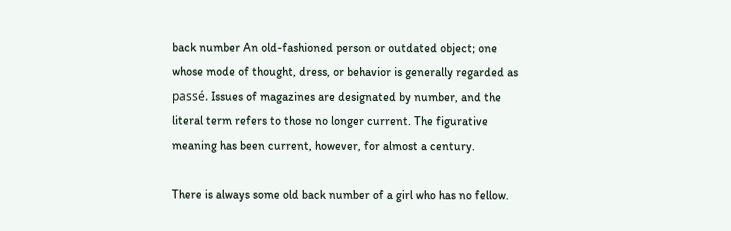back number An old-fashioned person or outdated object; one whose mode of thought, dress, or behavior is generally regarded as passé. Issues of magazines are designated by number, and the literal term refers to those no longer current. The figurative meaning has been current, however, for almost a century.

There is always some old back number of a girl who has no fellow.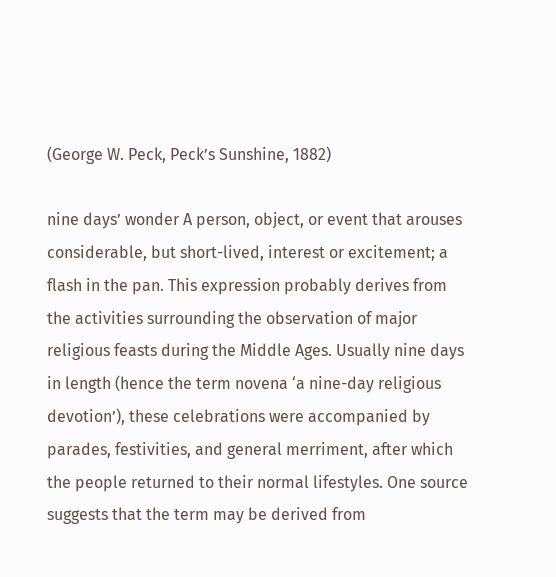(George W. Peck, Peck’s Sunshine, 1882)

nine days’ wonder A person, object, or event that arouses considerable, but short-lived, interest or excitement; a flash in the pan. This expression probably derives from the activities surrounding the observation of major religious feasts during the Middle Ages. Usually nine days in length (hence the term novena ‘a nine-day religious devotion’), these celebrations were accompanied by parades, festivities, and general merriment, after which the people returned to their normal lifestyles. One source suggests that the term may be derived from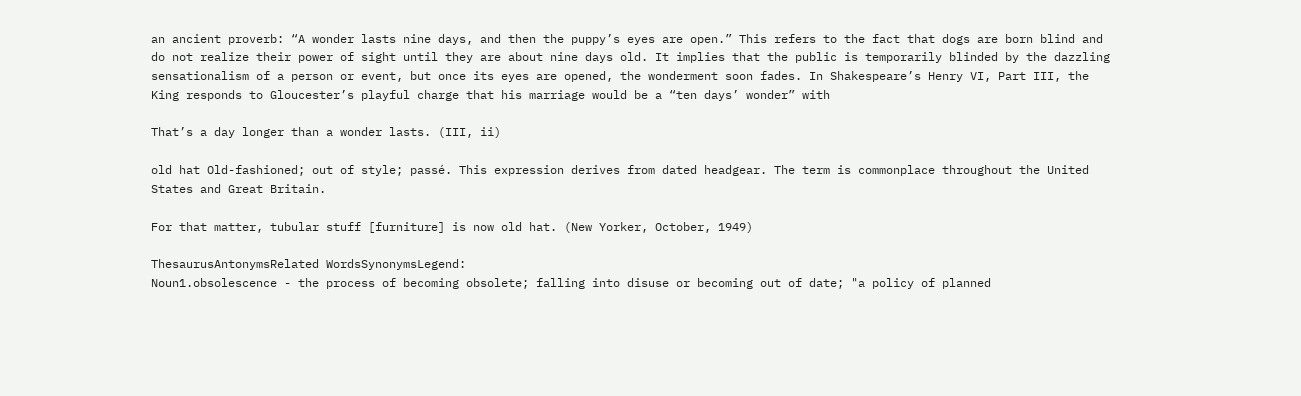an ancient proverb: “A wonder lasts nine days, and then the puppy’s eyes are open.” This refers to the fact that dogs are born blind and do not realize their power of sight until they are about nine days old. It implies that the public is temporarily blinded by the dazzling sensationalism of a person or event, but once its eyes are opened, the wonderment soon fades. In Shakespeare’s Henry VI, Part III, the King responds to Gloucester’s playful charge that his marriage would be a “ten days’ wonder” with

That’s a day longer than a wonder lasts. (III, ii)

old hat Old-fashioned; out of style; passé. This expression derives from dated headgear. The term is commonplace throughout the United States and Great Britain.

For that matter, tubular stuff [furniture] is now old hat. (New Yorker, October, 1949)

ThesaurusAntonymsRelated WordsSynonymsLegend:
Noun1.obsolescence - the process of becoming obsolete; falling into disuse or becoming out of date; "a policy of planned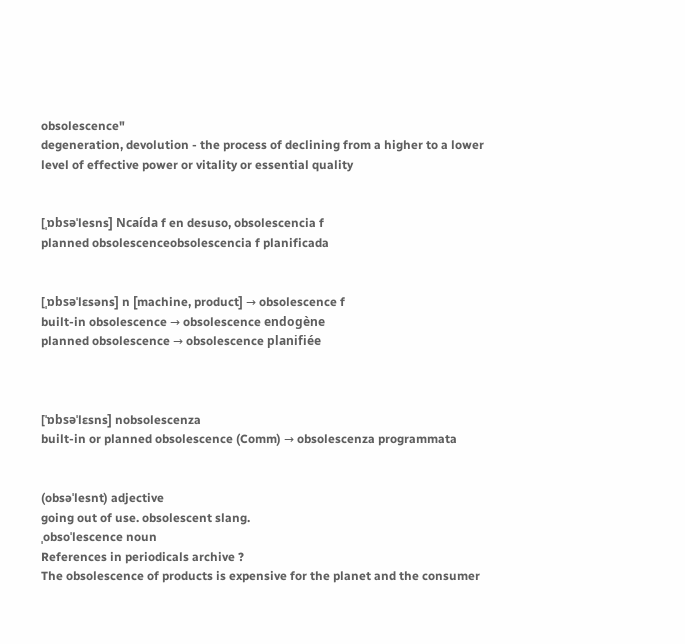obsolescence"
degeneration, devolution - the process of declining from a higher to a lower level of effective power or vitality or essential quality


[ˌɒbsəˈlesns] Ncaída f en desuso, obsolescencia f
planned obsolescenceobsolescencia f planificada


[ˌɒbsəˈlɛsəns] n [machine, product] → obsolescence f
built-in obsolescence → obsolescence endogène
planned obsolescence → obsolescence planifiée



[ˈɒbsəˈlɛsns] nobsolescenza
built-in or planned obsolescence (Comm) → obsolescenza programmata


(obsəˈlesnt) adjective
going out of use. obsolescent slang.
ˌobsoˈlescence noun
References in periodicals archive ?
The obsolescence of products is expensive for the planet and the consumer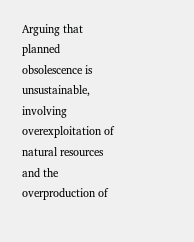Arguing that planned obsolescence is unsustainable, involving overexploitation of natural resources and the overproduction of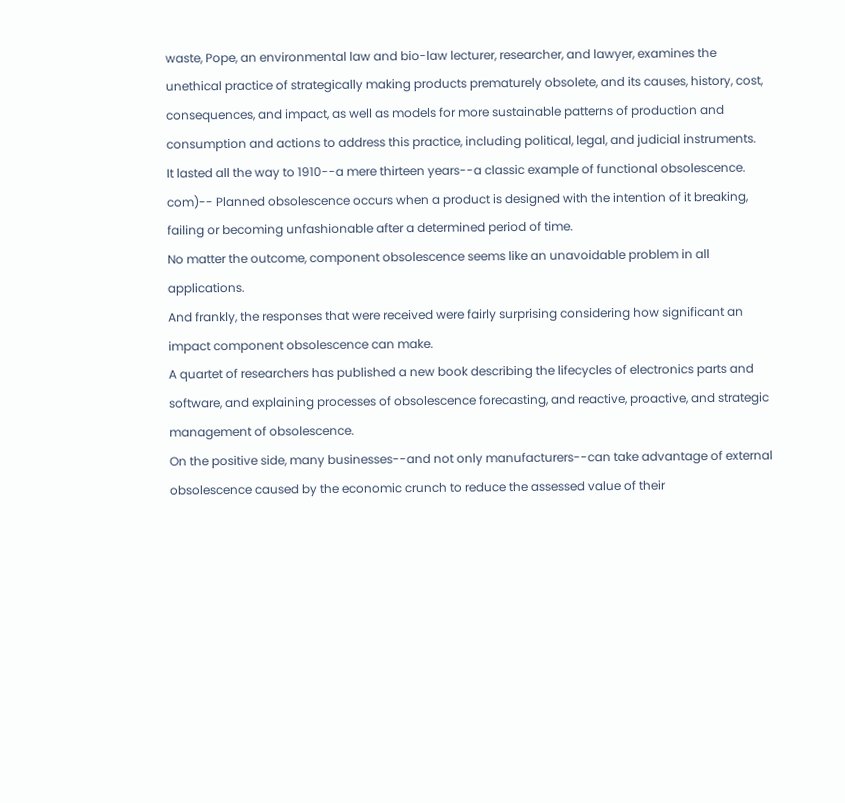waste, Pope, an environmental law and bio-law lecturer, researcher, and lawyer, examines the unethical practice of strategically making products prematurely obsolete, and its causes, history, cost, consequences, and impact, as well as models for more sustainable patterns of production and consumption and actions to address this practice, including political, legal, and judicial instruments.
It lasted all the way to 1910--a mere thirteen years--a classic example of functional obsolescence.
com)-- Planned obsolescence occurs when a product is designed with the intention of it breaking, failing or becoming unfashionable after a determined period of time.
No matter the outcome, component obsolescence seems like an unavoidable problem in all applications.
And frankly, the responses that were received were fairly surprising considering how significant an impact component obsolescence can make.
A quartet of researchers has published a new book describing the lifecycles of electronics parts and software, and explaining processes of obsolescence forecasting, and reactive, proactive, and strategic management of obsolescence.
On the positive side, many businesses--and not only manufacturers--can take advantage of external obsolescence caused by the economic crunch to reduce the assessed value of their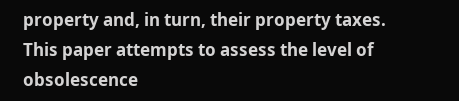property and, in turn, their property taxes.
This paper attempts to assess the level of obsolescence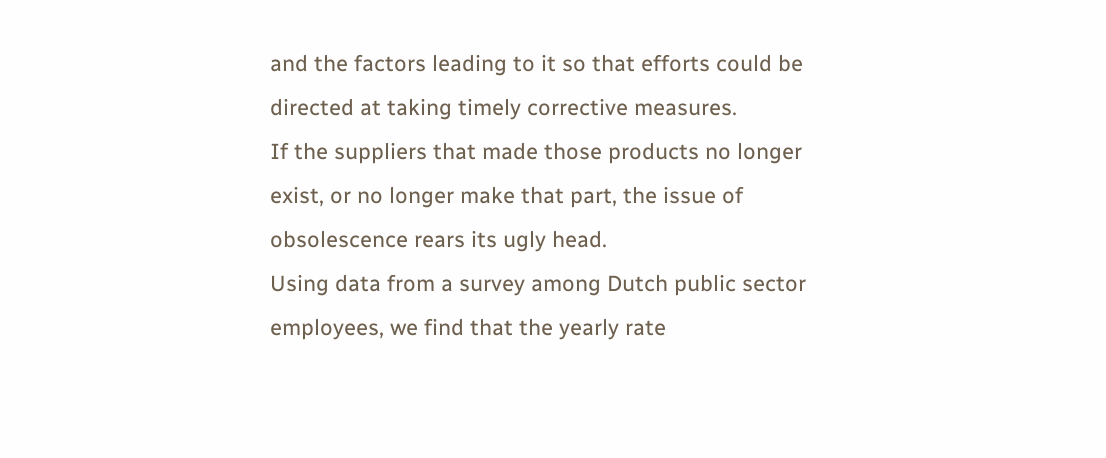and the factors leading to it so that efforts could be directed at taking timely corrective measures.
If the suppliers that made those products no longer exist, or no longer make that part, the issue of obsolescence rears its ugly head.
Using data from a survey among Dutch public sector employees, we find that the yearly rate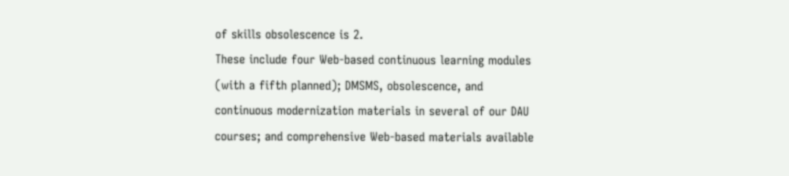of skills obsolescence is 2.
These include four Web-based continuous learning modules (with a fifth planned); DMSMS, obsolescence, and continuous modernization materials in several of our DAU courses; and comprehensive Web-based materials available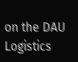on the DAU Logistics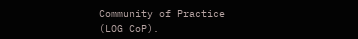Community of Practice (LOG CoP).